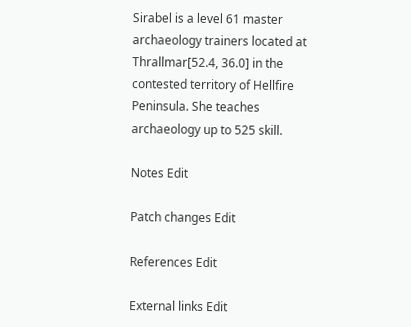Sirabel is a level 61 master archaeology trainers located at Thrallmar[52.4, 36.0] in the contested territory of Hellfire Peninsula. She teaches archaeology up to 525 skill.

Notes Edit

Patch changes Edit

References Edit

External links Edit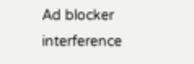Ad blocker interference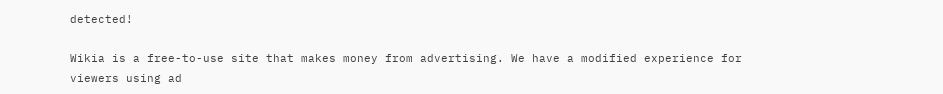detected!

Wikia is a free-to-use site that makes money from advertising. We have a modified experience for viewers using ad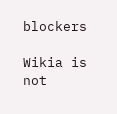blockers

Wikia is not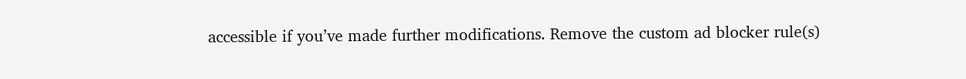accessible if you’ve made further modifications. Remove the custom ad blocker rule(s)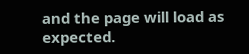and the page will load as expected.